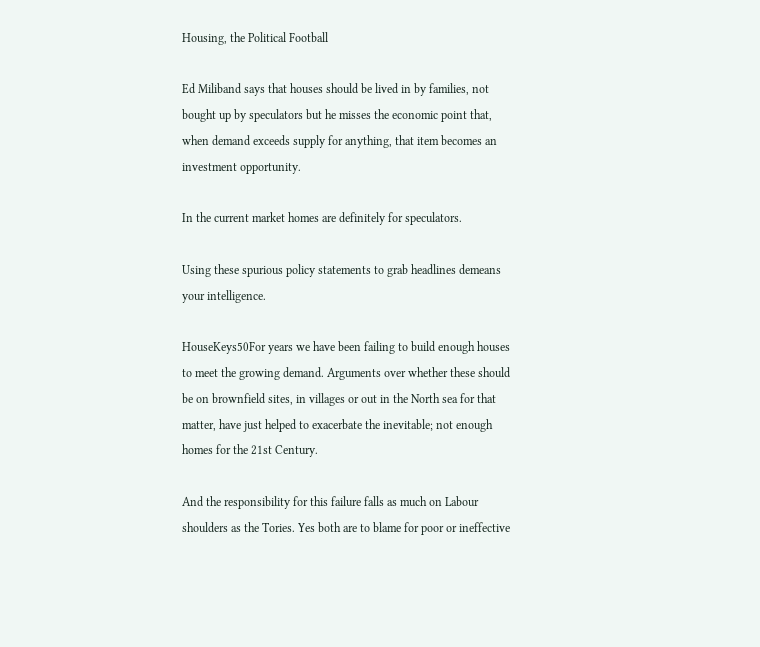Housing, the Political Football

Ed Miliband says that houses should be lived in by families, not bought up by speculators but he misses the economic point that, when demand exceeds supply for anything, that item becomes an investment opportunity.

In the current market homes are definitely for speculators.

Using these spurious policy statements to grab headlines demeans your intelligence.

HouseKeys50For years we have been failing to build enough houses to meet the growing demand. Arguments over whether these should be on brownfield sites, in villages or out in the North sea for that matter, have just helped to exacerbate the inevitable; not enough homes for the 21st Century.

And the responsibility for this failure falls as much on Labour shoulders as the Tories. Yes both are to blame for poor or ineffective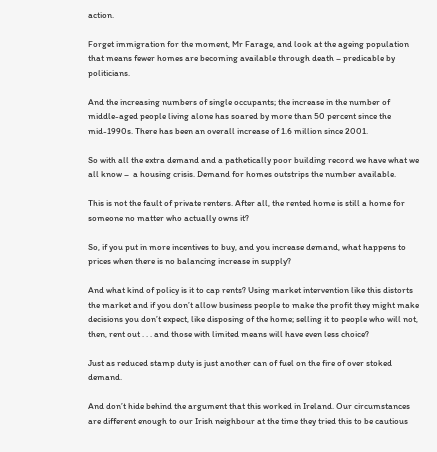action.

Forget immigration for the moment, Mr Farage, and look at the ageing population that means fewer homes are becoming available through death – predicable by politicians.

And the increasing numbers of single occupants; the increase in the number of middle-aged people living alone has soared by more than 50 percent since the mid-1990s. There has been an overall increase of 1.6 million since 2001.

So with all the extra demand and a pathetically poor building record we have what we all know –  a housing crisis. Demand for homes outstrips the number available.

This is not the fault of private renters. After all, the rented home is still a home for someone no matter who actually owns it?

So, if you put in more incentives to buy, and you increase demand, what happens to prices when there is no balancing increase in supply?

And what kind of policy is it to cap rents? Using market intervention like this distorts the market and if you don’t allow business people to make the profit they might make decisions you don’t expect, like disposing of the home; selling it to people who will not, then, rent out . . . and those with limited means will have even less choice?

Just as reduced stamp duty is just another can of fuel on the fire of over stoked demand.

And don’t hide behind the argument that this worked in Ireland. Our circumstances are different enough to our Irish neighbour at the time they tried this to be cautious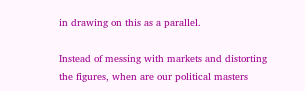in drawing on this as a parallel.

Instead of messing with markets and distorting the figures, when are our political masters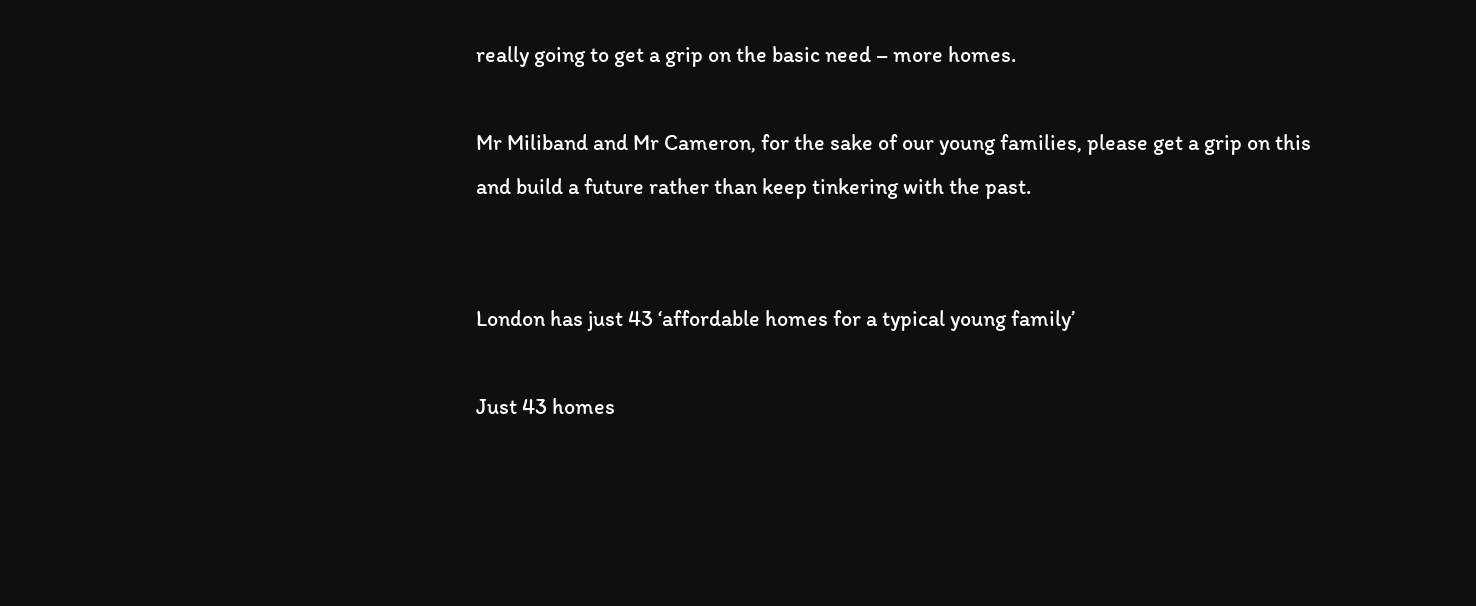really going to get a grip on the basic need – more homes.

Mr Miliband and Mr Cameron, for the sake of our young families, please get a grip on this and build a future rather than keep tinkering with the past.


London has just 43 ‘affordable homes for a typical young family’

Just 43 homes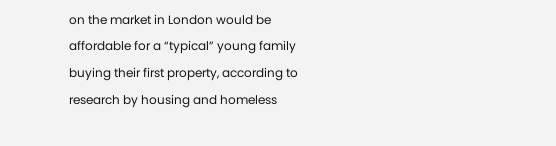on the market in London would be affordable for a “typical” young family buying their first property, according to research by housing and homeless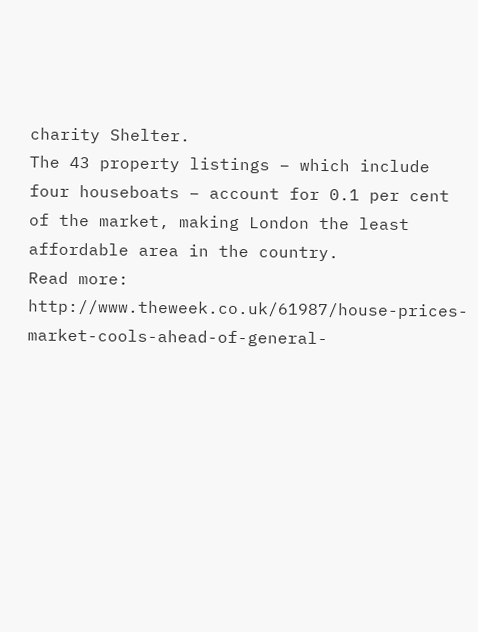charity Shelter.
The 43 property listings – which include four houseboats – account for 0.1 per cent of the market, making London the least affordable area in the country.
Read more: http://www.theweek.co.uk/61987/house-prices-market-cools-ahead-of-general-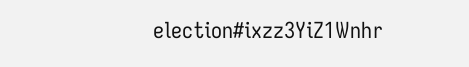election#ixzz3YiZ1Wnhr